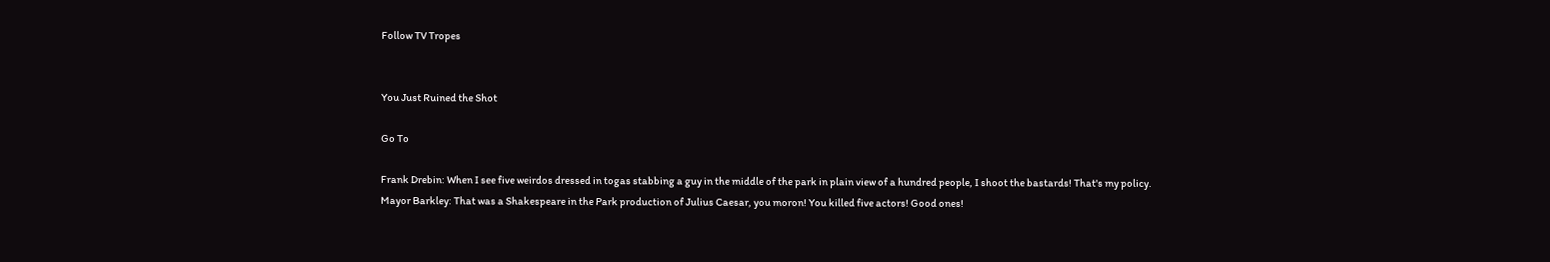Follow TV Tropes


You Just Ruined the Shot

Go To

Frank Drebin: When I see five weirdos dressed in togas stabbing a guy in the middle of the park in plain view of a hundred people, I shoot the bastards! That's my policy.
Mayor Barkley: That was a Shakespeare in the Park production of Julius Caesar, you moron! You killed five actors! Good ones!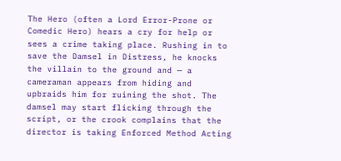The Hero (often a Lord Error-Prone or Comedic Hero) hears a cry for help or sees a crime taking place. Rushing in to save the Damsel in Distress, he knocks the villain to the ground and — a cameraman appears from hiding and upbraids him for ruining the shot. The damsel may start flicking through the script, or the crook complains that the director is taking Enforced Method Acting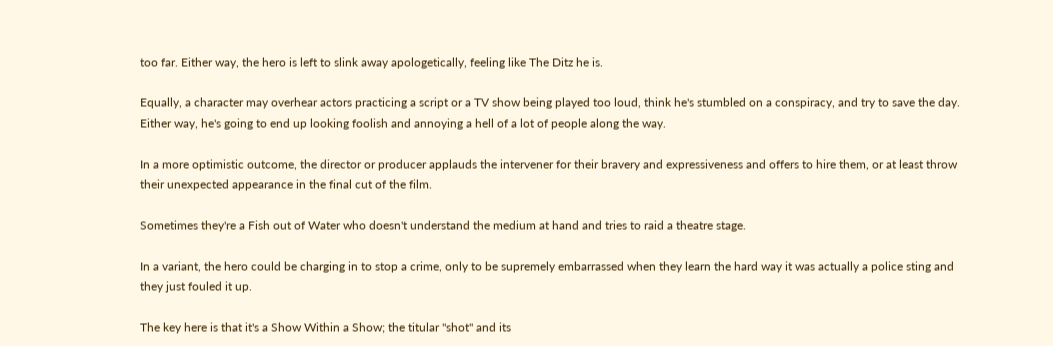too far. Either way, the hero is left to slink away apologetically, feeling like The Ditz he is.

Equally, a character may overhear actors practicing a script or a TV show being played too loud, think he's stumbled on a conspiracy, and try to save the day. Either way, he's going to end up looking foolish and annoying a hell of a lot of people along the way.

In a more optimistic outcome, the director or producer applauds the intervener for their bravery and expressiveness and offers to hire them, or at least throw their unexpected appearance in the final cut of the film.

Sometimes they're a Fish out of Water who doesn't understand the medium at hand and tries to raid a theatre stage.

In a variant, the hero could be charging in to stop a crime, only to be supremely embarrassed when they learn the hard way it was actually a police sting and they just fouled it up.

The key here is that it's a Show Within a Show; the titular "shot" and its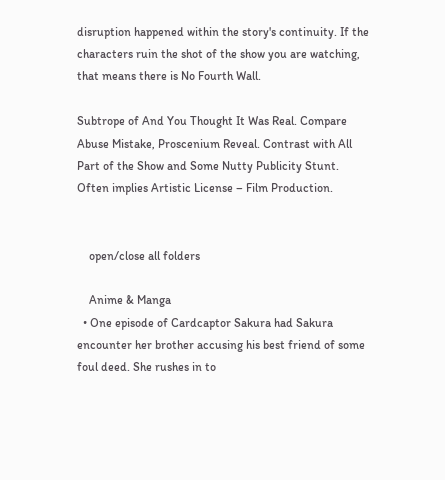disruption happened within the story's continuity. If the characters ruin the shot of the show you are watching, that means there is No Fourth Wall.

Subtrope of And You Thought It Was Real. Compare Abuse Mistake, Proscenium Reveal. Contrast with All Part of the Show and Some Nutty Publicity Stunt. Often implies Artistic License – Film Production.


    open/close all folders

    Anime & Manga
  • One episode of Cardcaptor Sakura had Sakura encounter her brother accusing his best friend of some foul deed. She rushes in to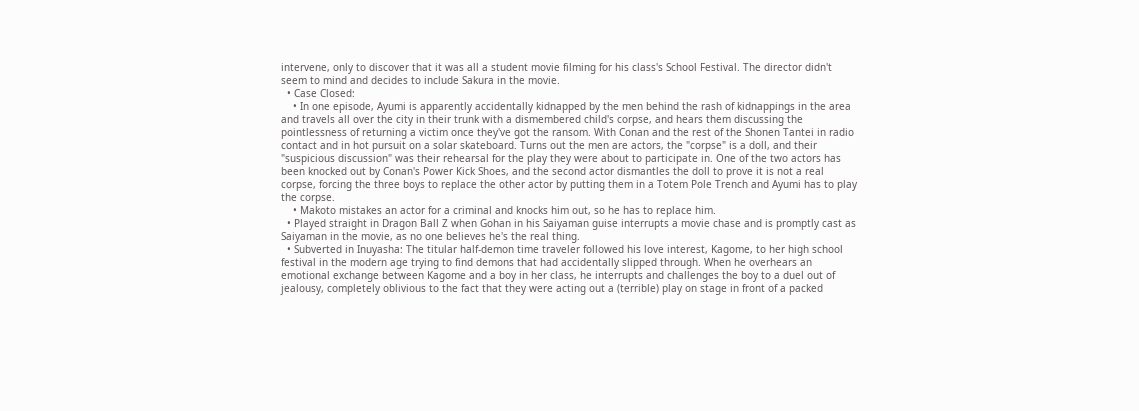intervene, only to discover that it was all a student movie filming for his class's School Festival. The director didn't seem to mind and decides to include Sakura in the movie.
  • Case Closed:
    • In one episode, Ayumi is apparently accidentally kidnapped by the men behind the rash of kidnappings in the area and travels all over the city in their trunk with a dismembered child's corpse, and hears them discussing the pointlessness of returning a victim once they've got the ransom. With Conan and the rest of the Shonen Tantei in radio contact and in hot pursuit on a solar skateboard. Turns out the men are actors, the "corpse" is a doll, and their "suspicious discussion" was their rehearsal for the play they were about to participate in. One of the two actors has been knocked out by Conan's Power Kick Shoes, and the second actor dismantles the doll to prove it is not a real corpse, forcing the three boys to replace the other actor by putting them in a Totem Pole Trench and Ayumi has to play the corpse.
    • Makoto mistakes an actor for a criminal and knocks him out, so he has to replace him.
  • Played straight in Dragon Ball Z when Gohan in his Saiyaman guise interrupts a movie chase and is promptly cast as Saiyaman in the movie, as no one believes he's the real thing.
  • Subverted in Inuyasha: The titular half-demon time traveler followed his love interest, Kagome, to her high school festival in the modern age trying to find demons that had accidentally slipped through. When he overhears an emotional exchange between Kagome and a boy in her class, he interrupts and challenges the boy to a duel out of jealousy, completely oblivious to the fact that they were acting out a (terrible) play on stage in front of a packed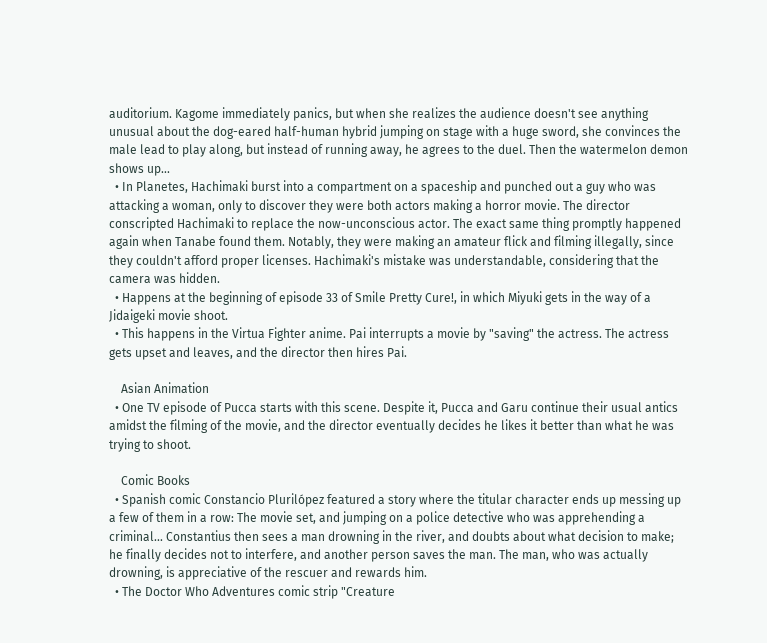auditorium. Kagome immediately panics, but when she realizes the audience doesn't see anything unusual about the dog-eared half-human hybrid jumping on stage with a huge sword, she convinces the male lead to play along, but instead of running away, he agrees to the duel. Then the watermelon demon shows up...
  • In Planetes, Hachimaki burst into a compartment on a spaceship and punched out a guy who was attacking a woman, only to discover they were both actors making a horror movie. The director conscripted Hachimaki to replace the now-unconscious actor. The exact same thing promptly happened again when Tanabe found them. Notably, they were making an amateur flick and filming illegally, since they couldn't afford proper licenses. Hachimaki's mistake was understandable, considering that the camera was hidden.
  • Happens at the beginning of episode 33 of Smile Pretty Cure!, in which Miyuki gets in the way of a Jidaigeki movie shoot.
  • This happens in the Virtua Fighter anime. Pai interrupts a movie by "saving" the actress. The actress gets upset and leaves, and the director then hires Pai.

    Asian Animation
  • One TV episode of Pucca starts with this scene. Despite it, Pucca and Garu continue their usual antics amidst the filming of the movie, and the director eventually decides he likes it better than what he was trying to shoot.

    Comic Books
  • Spanish comic Constancio Plurilópez featured a story where the titular character ends up messing up a few of them in a row: The movie set, and jumping on a police detective who was apprehending a criminal... Constantius then sees a man drowning in the river, and doubts about what decision to make; he finally decides not to interfere, and another person saves the man. The man, who was actually drowning, is appreciative of the rescuer and rewards him.
  • The Doctor Who Adventures comic strip "Creature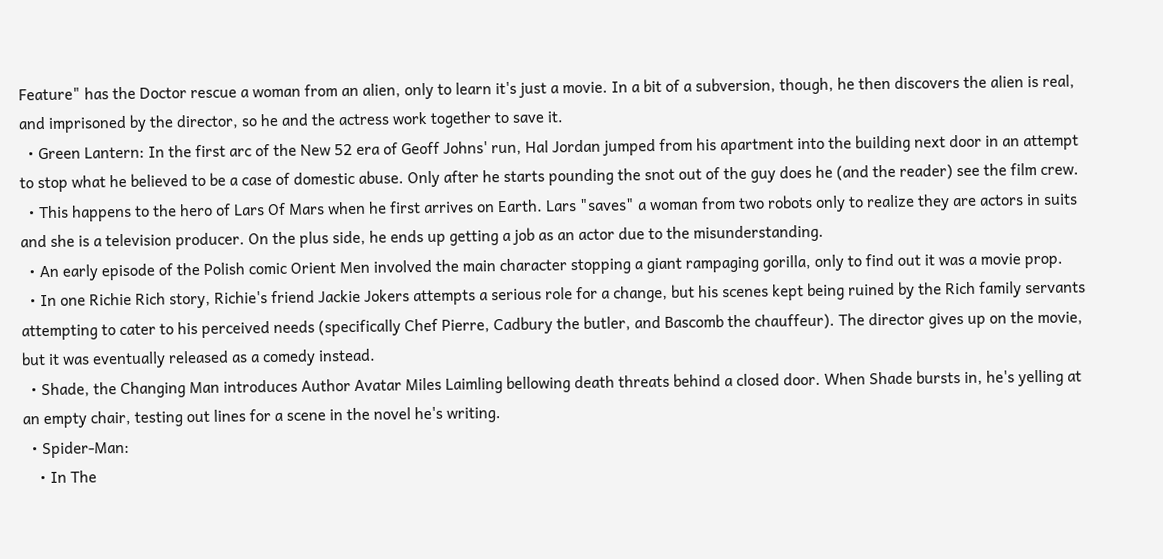Feature" has the Doctor rescue a woman from an alien, only to learn it's just a movie. In a bit of a subversion, though, he then discovers the alien is real, and imprisoned by the director, so he and the actress work together to save it.
  • Green Lantern: In the first arc of the New 52 era of Geoff Johns' run, Hal Jordan jumped from his apartment into the building next door in an attempt to stop what he believed to be a case of domestic abuse. Only after he starts pounding the snot out of the guy does he (and the reader) see the film crew.
  • This happens to the hero of Lars Of Mars when he first arrives on Earth. Lars "saves" a woman from two robots only to realize they are actors in suits and she is a television producer. On the plus side, he ends up getting a job as an actor due to the misunderstanding.
  • An early episode of the Polish comic Orient Men involved the main character stopping a giant rampaging gorilla, only to find out it was a movie prop.
  • In one Richie Rich story, Richie's friend Jackie Jokers attempts a serious role for a change, but his scenes kept being ruined by the Rich family servants attempting to cater to his perceived needs (specifically Chef Pierre, Cadbury the butler, and Bascomb the chauffeur). The director gives up on the movie, but it was eventually released as a comedy instead.
  • Shade, the Changing Man introduces Author Avatar Miles Laimling bellowing death threats behind a closed door. When Shade bursts in, he's yelling at an empty chair, testing out lines for a scene in the novel he's writing.
  • Spider-Man:
    • In The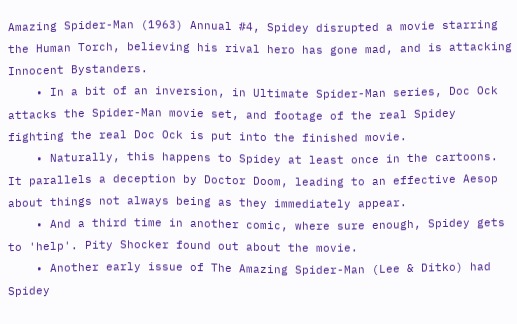Amazing Spider-Man (1963) Annual #4, Spidey disrupted a movie starring the Human Torch, believing his rival hero has gone mad, and is attacking Innocent Bystanders.
    • In a bit of an inversion, in Ultimate Spider-Man series, Doc Ock attacks the Spider-Man movie set, and footage of the real Spidey fighting the real Doc Ock is put into the finished movie.
    • Naturally, this happens to Spidey at least once in the cartoons. It parallels a deception by Doctor Doom, leading to an effective Aesop about things not always being as they immediately appear.
    • And a third time in another comic, where sure enough, Spidey gets to 'help'. Pity Shocker found out about the movie.
    • Another early issue of The Amazing Spider-Man (Lee & Ditko) had Spidey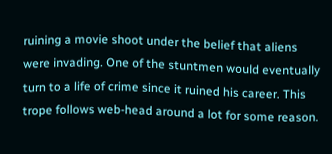ruining a movie shoot under the belief that aliens were invading. One of the stuntmen would eventually turn to a life of crime since it ruined his career. This trope follows web-head around a lot for some reason.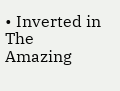• Inverted in The Amazing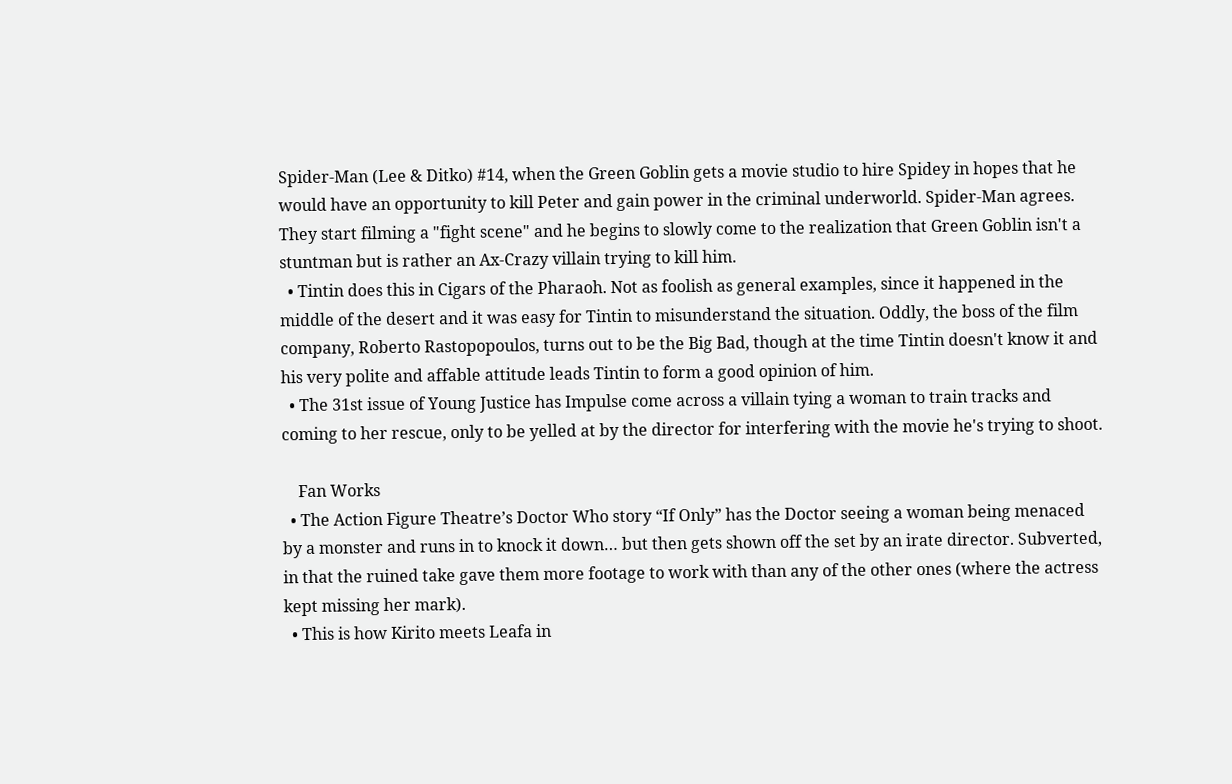Spider-Man (Lee & Ditko) #14, when the Green Goblin gets a movie studio to hire Spidey in hopes that he would have an opportunity to kill Peter and gain power in the criminal underworld. Spider-Man agrees. They start filming a "fight scene" and he begins to slowly come to the realization that Green Goblin isn't a stuntman but is rather an Ax-Crazy villain trying to kill him.
  • Tintin does this in Cigars of the Pharaoh. Not as foolish as general examples, since it happened in the middle of the desert and it was easy for Tintin to misunderstand the situation. Oddly, the boss of the film company, Roberto Rastopopoulos, turns out to be the Big Bad, though at the time Tintin doesn't know it and his very polite and affable attitude leads Tintin to form a good opinion of him.
  • The 31st issue of Young Justice has Impulse come across a villain tying a woman to train tracks and coming to her rescue, only to be yelled at by the director for interfering with the movie he's trying to shoot.

    Fan Works
  • The Action Figure Theatre’s Doctor Who story “If Only” has the Doctor seeing a woman being menaced by a monster and runs in to knock it down… but then gets shown off the set by an irate director. Subverted, in that the ruined take gave them more footage to work with than any of the other ones (where the actress kept missing her mark).
  • This is how Kirito meets Leafa in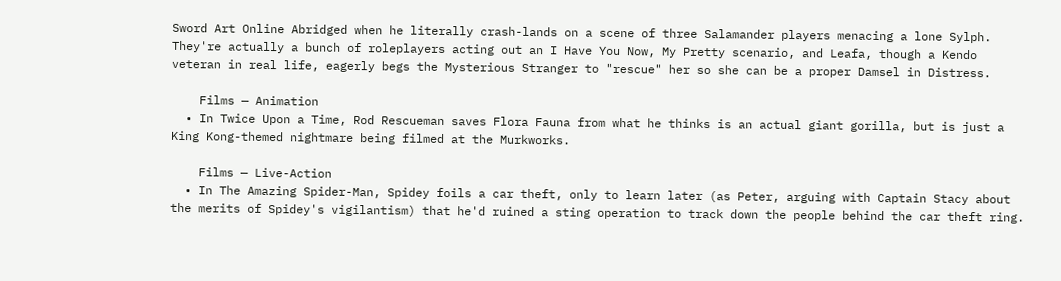Sword Art Online Abridged when he literally crash-lands on a scene of three Salamander players menacing a lone Sylph. They're actually a bunch of roleplayers acting out an I Have You Now, My Pretty scenario, and Leafa, though a Kendo veteran in real life, eagerly begs the Mysterious Stranger to "rescue" her so she can be a proper Damsel in Distress.

    Films — Animation
  • In Twice Upon a Time, Rod Rescueman saves Flora Fauna from what he thinks is an actual giant gorilla, but is just a King Kong-themed nightmare being filmed at the Murkworks.

    Films — Live-Action
  • In The Amazing Spider-Man, Spidey foils a car theft, only to learn later (as Peter, arguing with Captain Stacy about the merits of Spidey's vigilantism) that he'd ruined a sting operation to track down the people behind the car theft ring.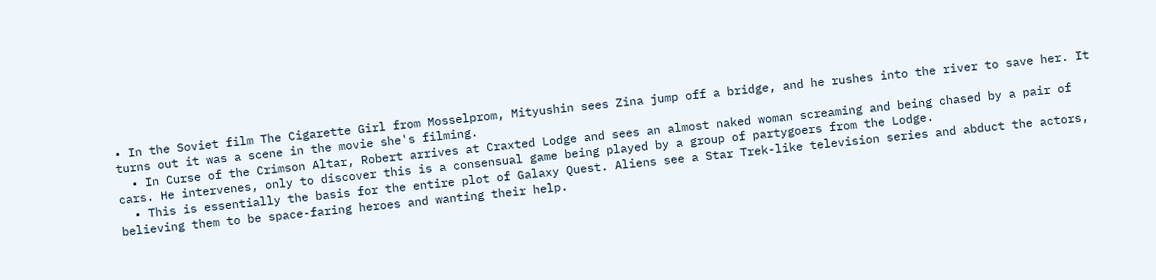• In the Soviet film The Cigarette Girl from Mosselprom, Mityushin sees Zina jump off a bridge, and he rushes into the river to save her. It turns out it was a scene in the movie she's filming.
  • In Curse of the Crimson Altar, Robert arrives at Craxted Lodge and sees an almost naked woman screaming and being chased by a pair of cars. He intervenes, only to discover this is a consensual game being played by a group of partygoers from the Lodge.
  • This is essentially the basis for the entire plot of Galaxy Quest. Aliens see a Star Trek-like television series and abduct the actors, believing them to be space-faring heroes and wanting their help.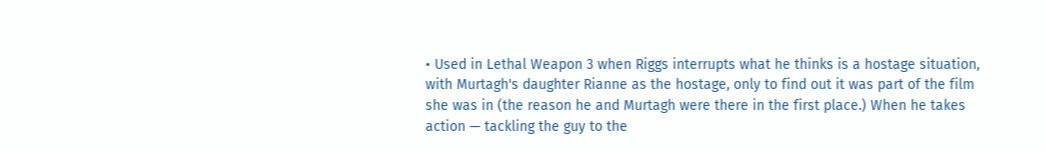• Used in Lethal Weapon 3 when Riggs interrupts what he thinks is a hostage situation, with Murtagh's daughter Rianne as the hostage, only to find out it was part of the film she was in (the reason he and Murtagh were there in the first place.) When he takes action — tackling the guy to the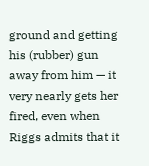ground and getting his (rubber) gun away from him — it very nearly gets her fired, even when Riggs admits that it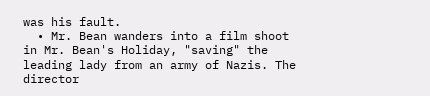was his fault.
  • Mr. Bean wanders into a film shoot in Mr. Bean's Holiday, "saving" the leading lady from an army of Nazis. The director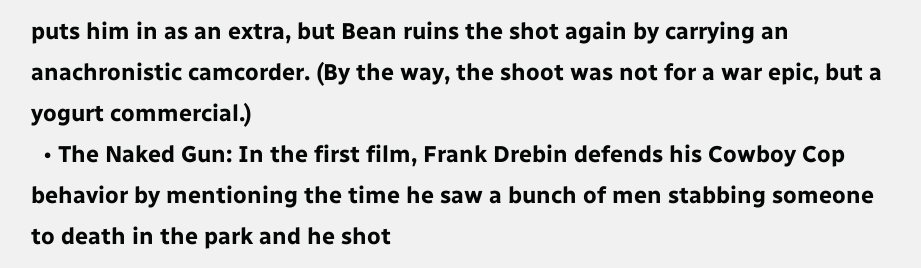puts him in as an extra, but Bean ruins the shot again by carrying an anachronistic camcorder. (By the way, the shoot was not for a war epic, but a yogurt commercial.)
  • The Naked Gun: In the first film, Frank Drebin defends his Cowboy Cop behavior by mentioning the time he saw a bunch of men stabbing someone to death in the park and he shot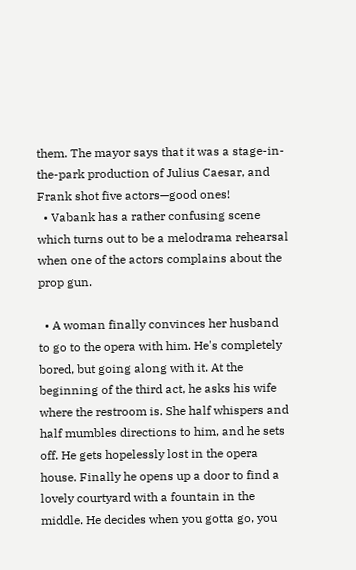them. The mayor says that it was a stage-in-the-park production of Julius Caesar, and Frank shot five actors—good ones!
  • Vabank has a rather confusing scene which turns out to be a melodrama rehearsal when one of the actors complains about the prop gun.

  • A woman finally convinces her husband to go to the opera with him. He's completely bored, but going along with it. At the beginning of the third act, he asks his wife where the restroom is. She half whispers and half mumbles directions to him, and he sets off. He gets hopelessly lost in the opera house. Finally he opens up a door to find a lovely courtyard with a fountain in the middle. He decides when you gotta go, you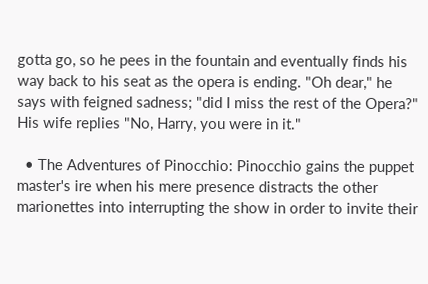gotta go, so he pees in the fountain and eventually finds his way back to his seat as the opera is ending. "Oh dear," he says with feigned sadness; "did I miss the rest of the Opera?" His wife replies "No, Harry, you were in it."

  • The Adventures of Pinocchio: Pinocchio gains the puppet master's ire when his mere presence distracts the other marionettes into interrupting the show in order to invite their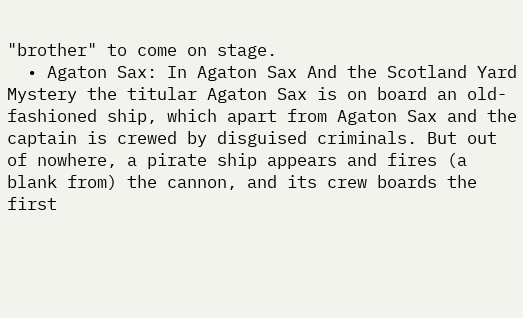"brother" to come on stage.
  • Agaton Sax: In Agaton Sax And the Scotland Yard Mystery the titular Agaton Sax is on board an old-fashioned ship, which apart from Agaton Sax and the captain is crewed by disguised criminals. But out of nowhere, a pirate ship appears and fires (a blank from) the cannon, and its crew boards the first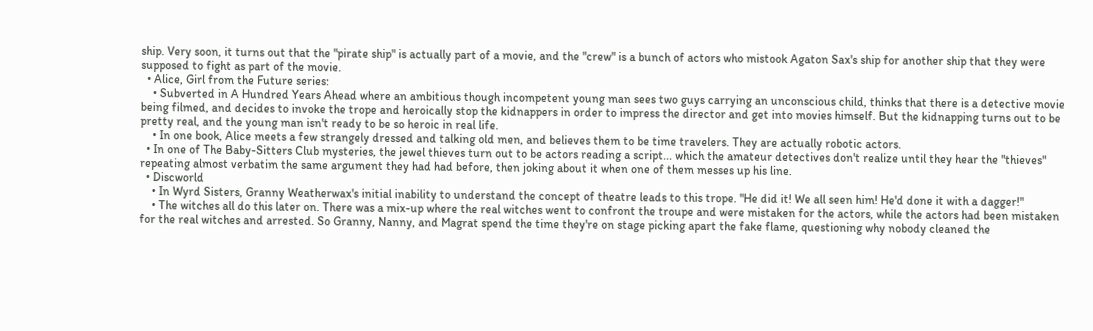ship. Very soon, it turns out that the "pirate ship" is actually part of a movie, and the "crew" is a bunch of actors who mistook Agaton Sax's ship for another ship that they were supposed to fight as part of the movie.
  • Alice, Girl from the Future series:
    • Subverted in A Hundred Years Ahead where an ambitious though incompetent young man sees two guys carrying an unconscious child, thinks that there is a detective movie being filmed, and decides to invoke the trope and heroically stop the kidnappers in order to impress the director and get into movies himself. But the kidnapping turns out to be pretty real, and the young man isn't ready to be so heroic in real life.
    • In one book, Alice meets a few strangely dressed and talking old men, and believes them to be time travelers. They are actually robotic actors.
  • In one of The Baby-Sitters Club mysteries, the jewel thieves turn out to be actors reading a script... which the amateur detectives don't realize until they hear the "thieves" repeating almost verbatim the same argument they had had before, then joking about it when one of them messes up his line.
  • Discworld
    • In Wyrd Sisters, Granny Weatherwax's initial inability to understand the concept of theatre leads to this trope. "He did it! We all seen him! He'd done it with a dagger!"
    • The witches all do this later on. There was a mix-up where the real witches went to confront the troupe and were mistaken for the actors, while the actors had been mistaken for the real witches and arrested. So Granny, Nanny, and Magrat spend the time they're on stage picking apart the fake flame, questioning why nobody cleaned the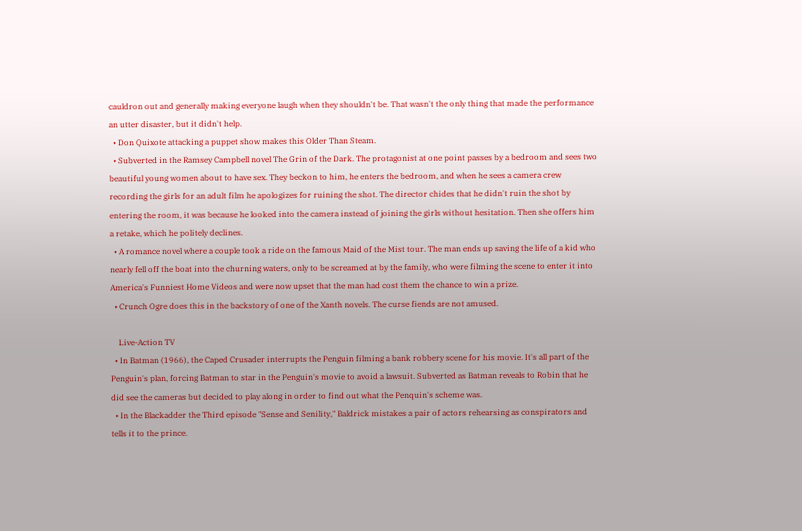cauldron out and generally making everyone laugh when they shouldn't be. That wasn't the only thing that made the performance an utter disaster, but it didn't help.
  • Don Quixote attacking a puppet show makes this Older Than Steam.
  • Subverted in the Ramsey Campbell novel The Grin of the Dark. The protagonist at one point passes by a bedroom and sees two beautiful young women about to have sex. They beckon to him, he enters the bedroom, and when he sees a camera crew recording the girls for an adult film he apologizes for ruining the shot. The director chides that he didn't ruin the shot by entering the room, it was because he looked into the camera instead of joining the girls without hesitation. Then she offers him a retake, which he politely declines.
  • A romance novel where a couple took a ride on the famous Maid of the Mist tour. The man ends up saving the life of a kid who nearly fell off the boat into the churning waters, only to be screamed at by the family, who were filming the scene to enter it into America's Funniest Home Videos and were now upset that the man had cost them the chance to win a prize.
  • Crunch Ogre does this in the backstory of one of the Xanth novels. The curse fiends are not amused.

    Live-Action TV
  • In Batman (1966), the Caped Crusader interrupts the Penguin filming a bank robbery scene for his movie. It's all part of the Penguin's plan, forcing Batman to star in the Penguin's movie to avoid a lawsuit. Subverted as Batman reveals to Robin that he did see the cameras but decided to play along in order to find out what the Penquin's scheme was.
  • In the Blackadder the Third episode "Sense and Senility," Baldrick mistakes a pair of actors rehearsing as conspirators and tells it to the prince.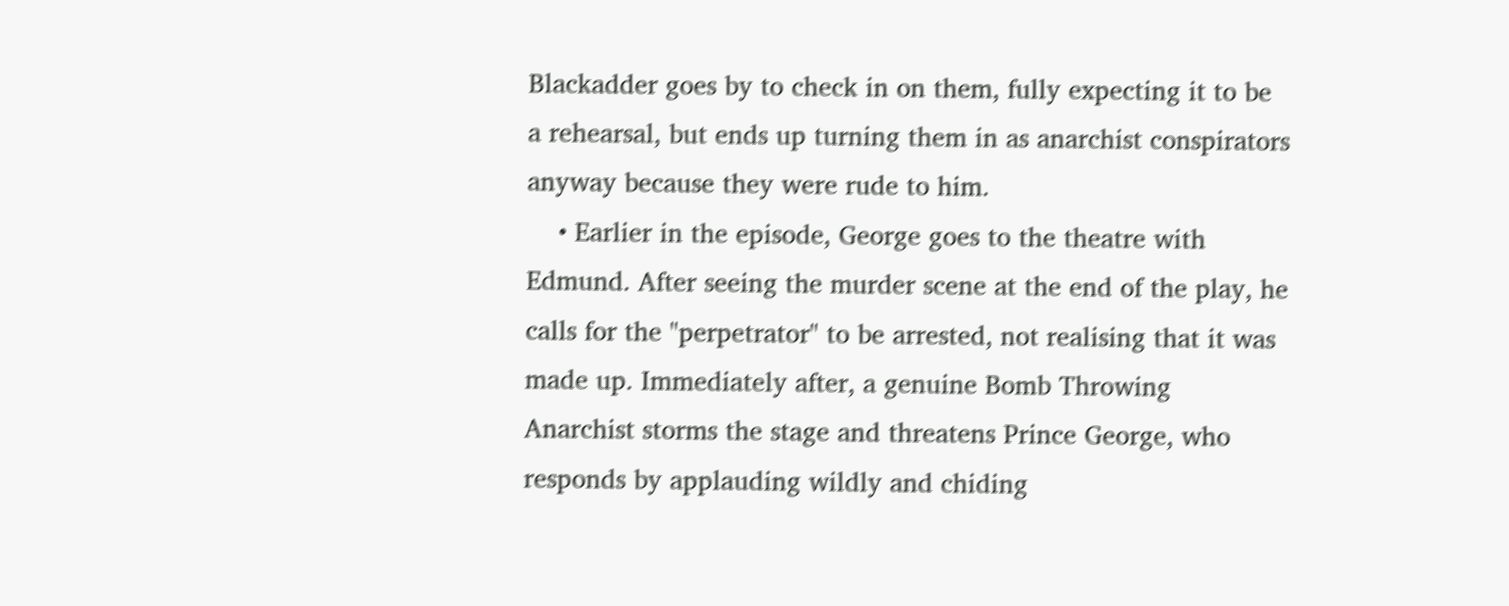Blackadder goes by to check in on them, fully expecting it to be a rehearsal, but ends up turning them in as anarchist conspirators anyway because they were rude to him.
    • Earlier in the episode, George goes to the theatre with Edmund. After seeing the murder scene at the end of the play, he calls for the "perpetrator" to be arrested, not realising that it was made up. Immediately after, a genuine Bomb Throwing Anarchist storms the stage and threatens Prince George, who responds by applauding wildly and chiding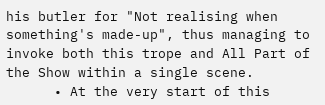his butler for "Not realising when something's made-up", thus managing to invoke both this trope and All Part of the Show within a single scene.
      • At the very start of this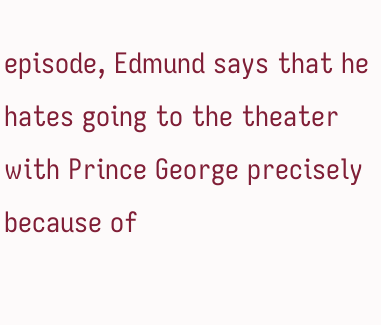episode, Edmund says that he hates going to the theater with Prince George precisely because of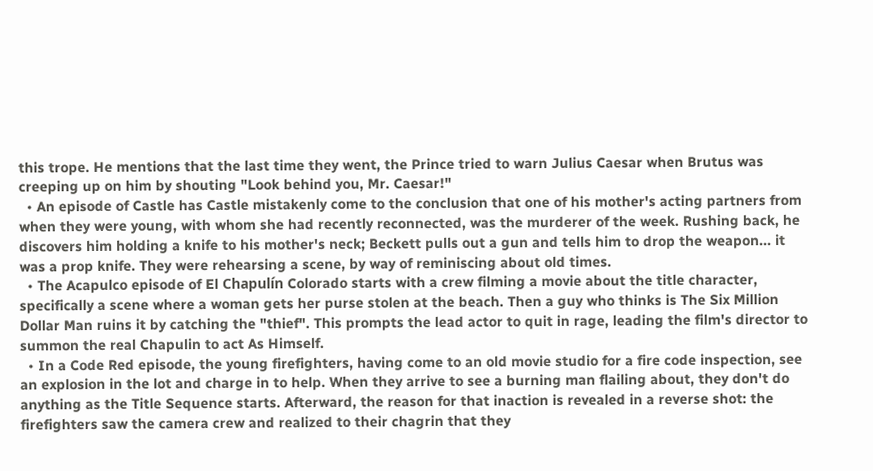this trope. He mentions that the last time they went, the Prince tried to warn Julius Caesar when Brutus was creeping up on him by shouting "Look behind you, Mr. Caesar!"
  • An episode of Castle has Castle mistakenly come to the conclusion that one of his mother's acting partners from when they were young, with whom she had recently reconnected, was the murderer of the week. Rushing back, he discovers him holding a knife to his mother's neck; Beckett pulls out a gun and tells him to drop the weapon... it was a prop knife. They were rehearsing a scene, by way of reminiscing about old times.
  • The Acapulco episode of El Chapulín Colorado starts with a crew filming a movie about the title character, specifically a scene where a woman gets her purse stolen at the beach. Then a guy who thinks is The Six Million Dollar Man ruins it by catching the "thief". This prompts the lead actor to quit in rage, leading the film's director to summon the real Chapulin to act As Himself.
  • In a Code Red episode, the young firefighters, having come to an old movie studio for a fire code inspection, see an explosion in the lot and charge in to help. When they arrive to see a burning man flailing about, they don't do anything as the Title Sequence starts. Afterward, the reason for that inaction is revealed in a reverse shot: the firefighters saw the camera crew and realized to their chagrin that they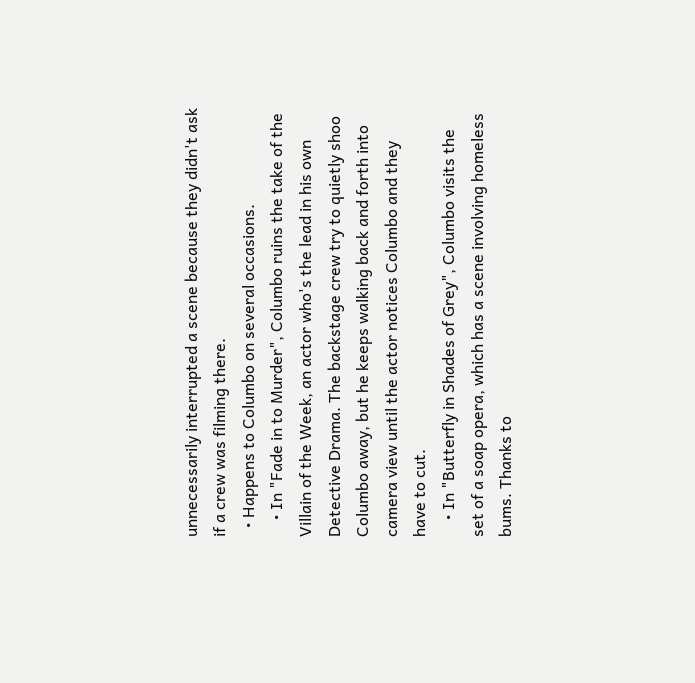unnecessarily interrupted a scene because they didn't ask if a crew was filming there.
  • Happens to Columbo on several occasions.
    • In "Fade in to Murder", Columbo ruins the take of the Villain of the Week, an actor who's the lead in his own Detective Drama. The backstage crew try to quietly shoo Columbo away, but he keeps walking back and forth into camera view until the actor notices Columbo and they have to cut.
    • In "Butterfly in Shades of Grey", Columbo visits the set of a soap opera, which has a scene involving homeless bums. Thanks to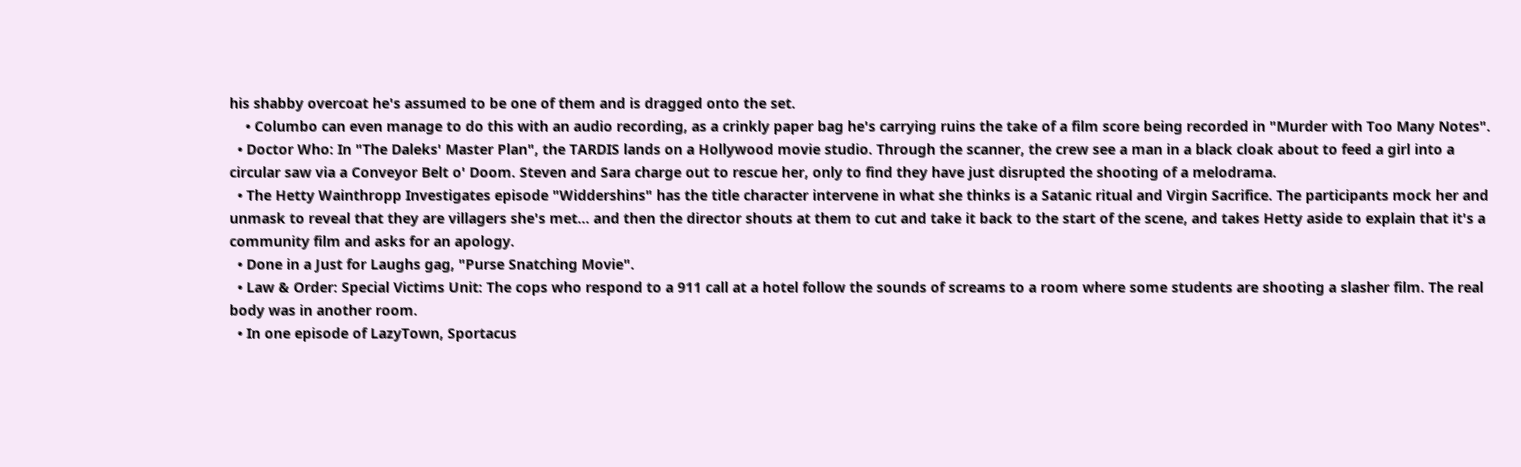his shabby overcoat he's assumed to be one of them and is dragged onto the set.
    • Columbo can even manage to do this with an audio recording, as a crinkly paper bag he's carrying ruins the take of a film score being recorded in "Murder with Too Many Notes".
  • Doctor Who: In "The Daleks' Master Plan", the TARDIS lands on a Hollywood movie studio. Through the scanner, the crew see a man in a black cloak about to feed a girl into a circular saw via a Conveyor Belt o' Doom. Steven and Sara charge out to rescue her, only to find they have just disrupted the shooting of a melodrama.
  • The Hetty Wainthropp Investigates episode "Widdershins" has the title character intervene in what she thinks is a Satanic ritual and Virgin Sacrifice. The participants mock her and unmask to reveal that they are villagers she's met... and then the director shouts at them to cut and take it back to the start of the scene, and takes Hetty aside to explain that it's a community film and asks for an apology.
  • Done in a Just for Laughs gag, "Purse Snatching Movie".
  • Law & Order: Special Victims Unit: The cops who respond to a 911 call at a hotel follow the sounds of screams to a room where some students are shooting a slasher film. The real body was in another room.
  • In one episode of LazyTown, Sportacus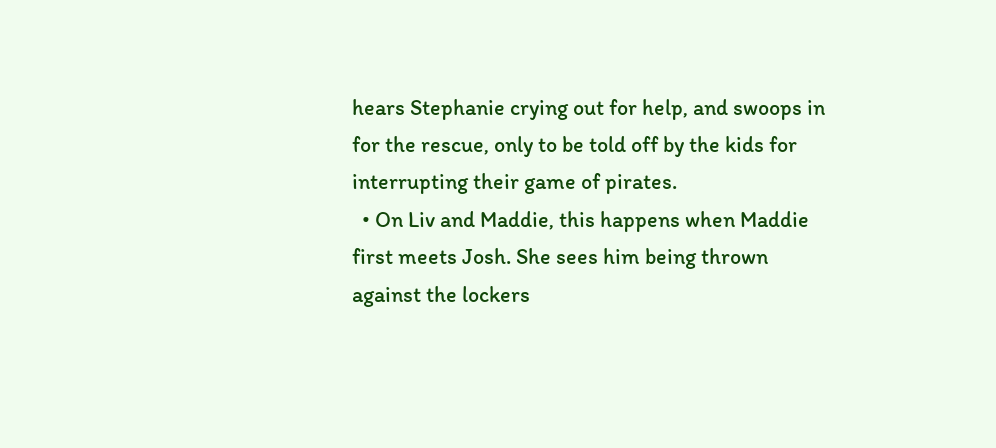hears Stephanie crying out for help, and swoops in for the rescue, only to be told off by the kids for interrupting their game of pirates.
  • On Liv and Maddie, this happens when Maddie first meets Josh. She sees him being thrown against the lockers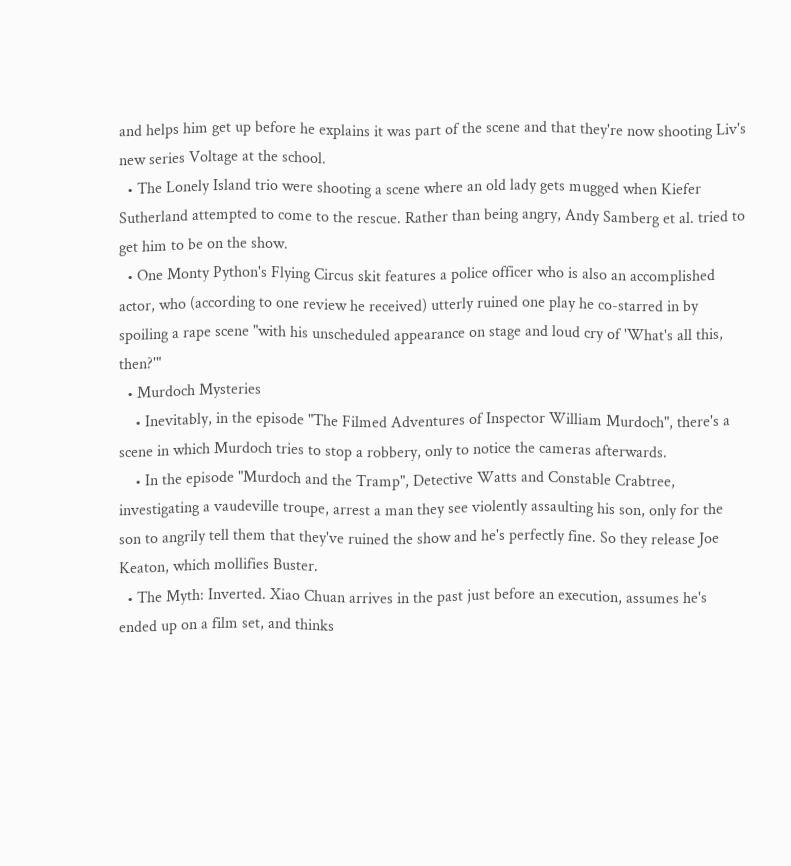and helps him get up before he explains it was part of the scene and that they're now shooting Liv's new series Voltage at the school.
  • The Lonely Island trio were shooting a scene where an old lady gets mugged when Kiefer Sutherland attempted to come to the rescue. Rather than being angry, Andy Samberg et al. tried to get him to be on the show.
  • One Monty Python's Flying Circus skit features a police officer who is also an accomplished actor, who (according to one review he received) utterly ruined one play he co-starred in by spoiling a rape scene "with his unscheduled appearance on stage and loud cry of 'What's all this, then?'"
  • Murdoch Mysteries
    • Inevitably, in the episode "The Filmed Adventures of Inspector William Murdoch", there's a scene in which Murdoch tries to stop a robbery, only to notice the cameras afterwards.
    • In the episode "Murdoch and the Tramp", Detective Watts and Constable Crabtree, investigating a vaudeville troupe, arrest a man they see violently assaulting his son, only for the son to angrily tell them that they've ruined the show and he's perfectly fine. So they release Joe Keaton, which mollifies Buster.
  • The Myth: Inverted. Xiao Chuan arrives in the past just before an execution, assumes he's ended up on a film set, and thinks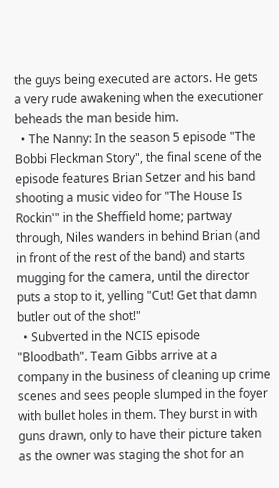the guys being executed are actors. He gets a very rude awakening when the executioner beheads the man beside him.
  • The Nanny: In the season 5 episode "The Bobbi Fleckman Story", the final scene of the episode features Brian Setzer and his band shooting a music video for "The House Is Rockin'" in the Sheffield home; partway through, Niles wanders in behind Brian (and in front of the rest of the band) and starts mugging for the camera, until the director puts a stop to it, yelling "Cut! Get that damn butler out of the shot!"
  • Subverted in the NCIS episode "Bloodbath". Team Gibbs arrive at a company in the business of cleaning up crime scenes and sees people slumped in the foyer with bullet holes in them. They burst in with guns drawn, only to have their picture taken as the owner was staging the shot for an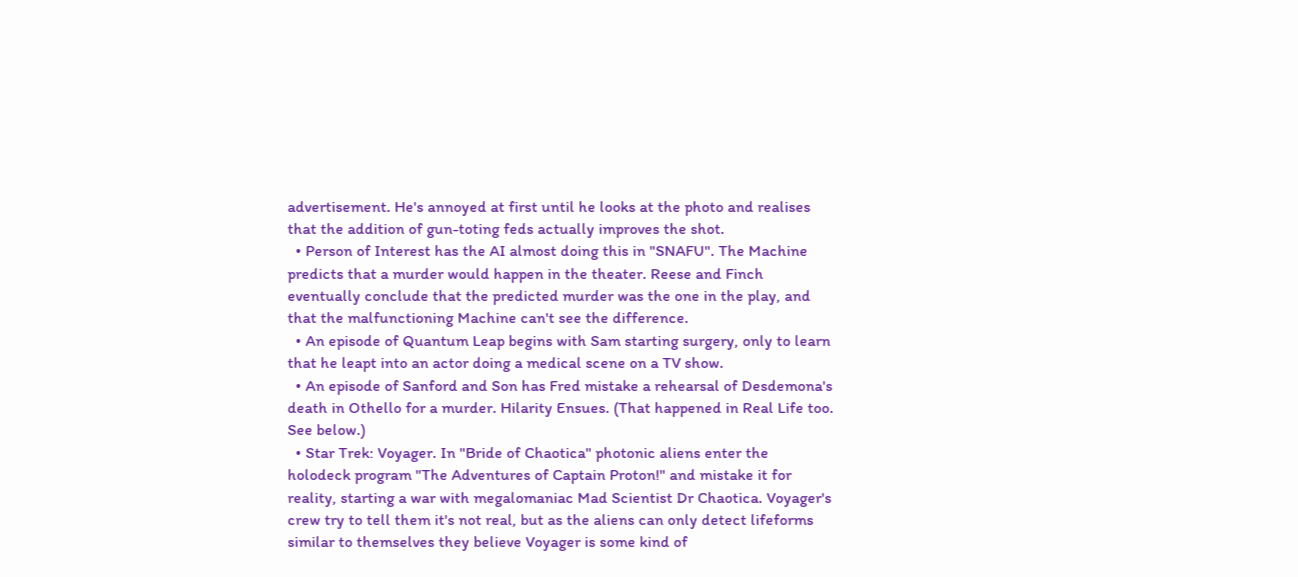advertisement. He's annoyed at first until he looks at the photo and realises that the addition of gun-toting feds actually improves the shot.
  • Person of Interest has the AI almost doing this in "SNAFU". The Machine predicts that a murder would happen in the theater. Reese and Finch eventually conclude that the predicted murder was the one in the play, and that the malfunctioning Machine can't see the difference.
  • An episode of Quantum Leap begins with Sam starting surgery, only to learn that he leapt into an actor doing a medical scene on a TV show.
  • An episode of Sanford and Son has Fred mistake a rehearsal of Desdemona's death in Othello for a murder. Hilarity Ensues. (That happened in Real Life too. See below.)
  • Star Trek: Voyager. In "Bride of Chaotica" photonic aliens enter the holodeck program "The Adventures of Captain Proton!" and mistake it for reality, starting a war with megalomaniac Mad Scientist Dr Chaotica. Voyager's crew try to tell them it's not real, but as the aliens can only detect lifeforms similar to themselves they believe Voyager is some kind of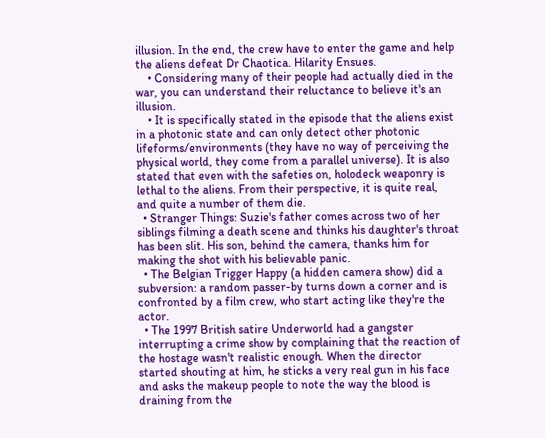illusion. In the end, the crew have to enter the game and help the aliens defeat Dr Chaotica. Hilarity Ensues.
    • Considering many of their people had actually died in the war, you can understand their reluctance to believe it's an illusion.
    • It is specifically stated in the episode that the aliens exist in a photonic state and can only detect other photonic lifeforms/environments (they have no way of perceiving the physical world, they come from a parallel universe). It is also stated that even with the safeties on, holodeck weaponry is lethal to the aliens. From their perspective, it is quite real, and quite a number of them die.
  • Stranger Things: Suzie's father comes across two of her siblings filming a death scene and thinks his daughter's throat has been slit. His son, behind the camera, thanks him for making the shot with his believable panic.
  • The Belgian Trigger Happy (a hidden camera show) did a subversion: a random passer-by turns down a corner and is confronted by a film crew, who start acting like they're the actor.
  • The 1997 British satire Underworld had a gangster interrupting a crime show by complaining that the reaction of the hostage wasn't realistic enough. When the director started shouting at him, he sticks a very real gun in his face and asks the makeup people to note the way the blood is draining from the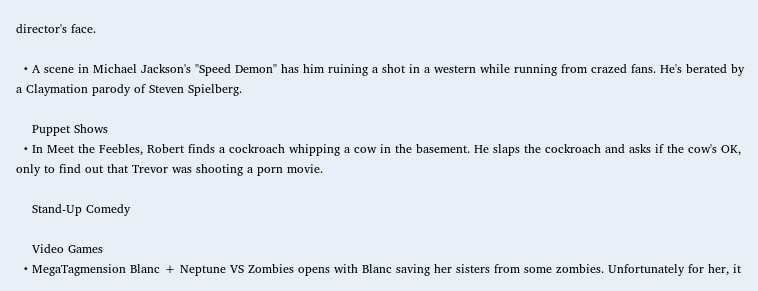director's face.

  • A scene in Michael Jackson's "Speed Demon" has him ruining a shot in a western while running from crazed fans. He's berated by a Claymation parody of Steven Spielberg.

    Puppet Shows
  • In Meet the Feebles, Robert finds a cockroach whipping a cow in the basement. He slaps the cockroach and asks if the cow's OK, only to find out that Trevor was shooting a porn movie.

    Stand-Up Comedy

    Video Games
  • MegaTagmension Blanc + Neptune VS Zombies opens with Blanc saving her sisters from some zombies. Unfortunately for her, it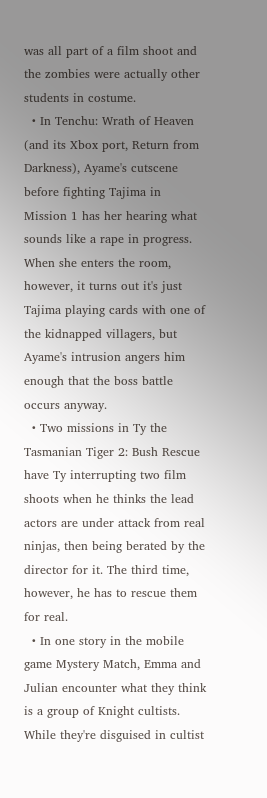was all part of a film shoot and the zombies were actually other students in costume.
  • In Tenchu: Wrath of Heaven (and its Xbox port, Return from Darkness), Ayame's cutscene before fighting Tajima in Mission 1 has her hearing what sounds like a rape in progress. When she enters the room, however, it turns out it's just Tajima playing cards with one of the kidnapped villagers, but Ayame's intrusion angers him enough that the boss battle occurs anyway.
  • Two missions in Ty the Tasmanian Tiger 2: Bush Rescue have Ty interrupting two film shoots when he thinks the lead actors are under attack from real ninjas, then being berated by the director for it. The third time, however, he has to rescue them for real.
  • In one story in the mobile game Mystery Match, Emma and Julian encounter what they think is a group of Knight cultists. While they're disguised in cultist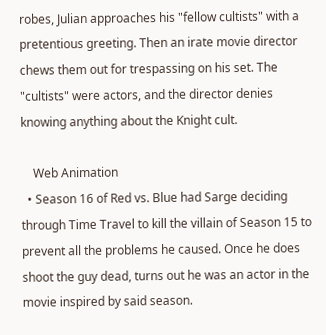robes, Julian approaches his "fellow cultists" with a pretentious greeting. Then an irate movie director chews them out for trespassing on his set. The "cultists" were actors, and the director denies knowing anything about the Knight cult.

    Web Animation
  • Season 16 of Red vs. Blue had Sarge deciding through Time Travel to kill the villain of Season 15 to prevent all the problems he caused. Once he does shoot the guy dead, turns out he was an actor in the movie inspired by said season.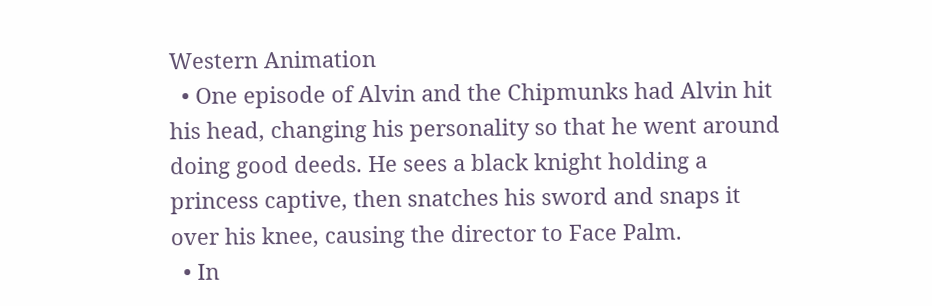Western Animation
  • One episode of Alvin and the Chipmunks had Alvin hit his head, changing his personality so that he went around doing good deeds. He sees a black knight holding a princess captive, then snatches his sword and snaps it over his knee, causing the director to Face Palm.
  • In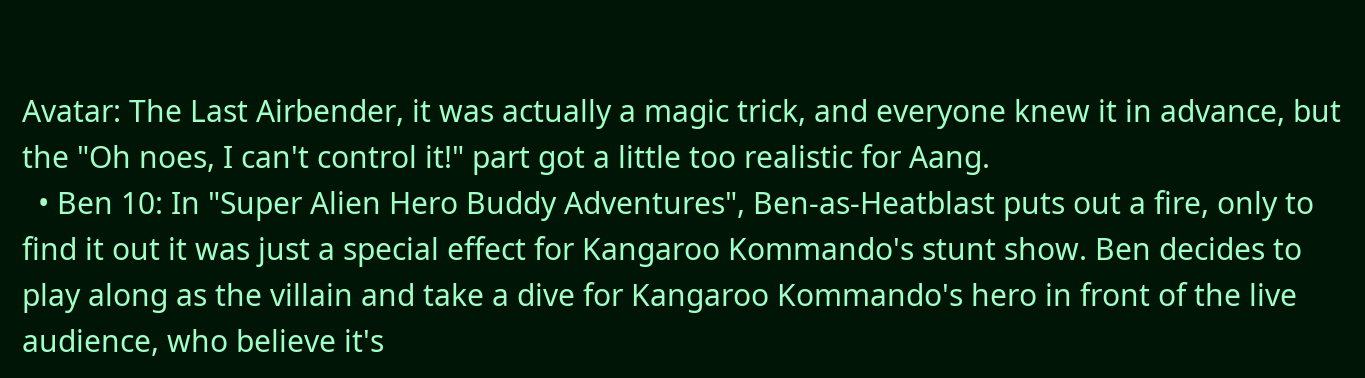Avatar: The Last Airbender, it was actually a magic trick, and everyone knew it in advance, but the "Oh noes, I can't control it!" part got a little too realistic for Aang.
  • Ben 10: In "Super Alien Hero Buddy Adventures", Ben-as-Heatblast puts out a fire, only to find it out it was just a special effect for Kangaroo Kommando's stunt show. Ben decides to play along as the villain and take a dive for Kangaroo Kommando's hero in front of the live audience, who believe it's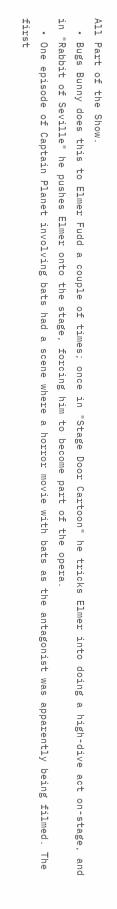All Part of the Show.
  • Bugs Bunny does this to Elmer Fudd a couple of times; once in "Stage Door Cartoon" he tricks Elmer into doing a high-dive act on-stage, and in "Rabbit of Seville" he pushes Elmer onto the stage, forcing him to become part of the opera.
  • One episode of Captain Planet involving bats had a scene where a horror movie with bats as the antagonist was apparently being filmed. The first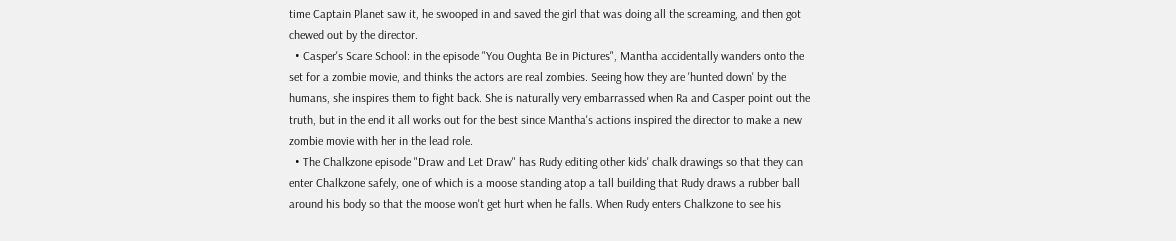time Captain Planet saw it, he swooped in and saved the girl that was doing all the screaming, and then got chewed out by the director.
  • Casper's Scare School: in the episode "You Oughta Be in Pictures", Mantha accidentally wanders onto the set for a zombie movie, and thinks the actors are real zombies. Seeing how they are 'hunted down' by the humans, she inspires them to fight back. She is naturally very embarrassed when Ra and Casper point out the truth, but in the end it all works out for the best since Mantha's actions inspired the director to make a new zombie movie with her in the lead role.
  • The Chalkzone episode "Draw and Let Draw" has Rudy editing other kids' chalk drawings so that they can enter Chalkzone safely, one of which is a moose standing atop a tall building that Rudy draws a rubber ball around his body so that the moose won't get hurt when he falls. When Rudy enters Chalkzone to see his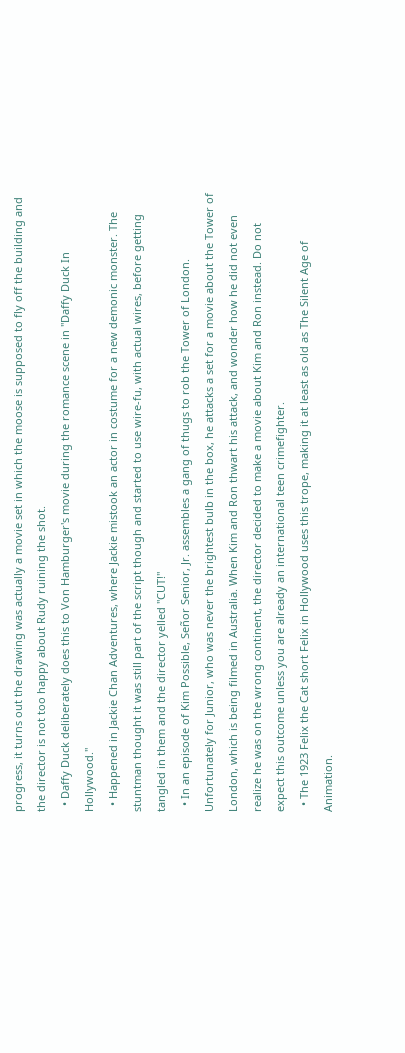progress, it turns out the drawing was actually a movie set in which the moose is supposed to fly off the building and the director is not too happy about Rudy ruining the shot.
  • Daffy Duck deliberately does this to Von Hamburger's movie during the romance scene in "Daffy Duck In Hollywood."
  • Happened in Jackie Chan Adventures, where Jackie mistook an actor in costume for a new demonic monster. The stuntman thought it was still part of the script though and started to use wire-fu, with actual wires, before getting tangled in them and the director yelled "CUT!"
  • In an episode of Kim Possible, Señor Senior, Jr. assembles a gang of thugs to rob the Tower of London. Unfortunately for Junior, who was never the brightest bulb in the box, he attacks a set for a movie about the Tower of London, which is being filmed in Australia. When Kim and Ron thwart his attack, and wonder how he did not even realize he was on the wrong continent, the director decided to make a movie about Kim and Ron instead. Do not expect this outcome unless you are already an international teen crimefighter.
  • The 1923 Felix the Cat short Felix in Hollywood uses this trope, making it at least as old as The Silent Age of Animation.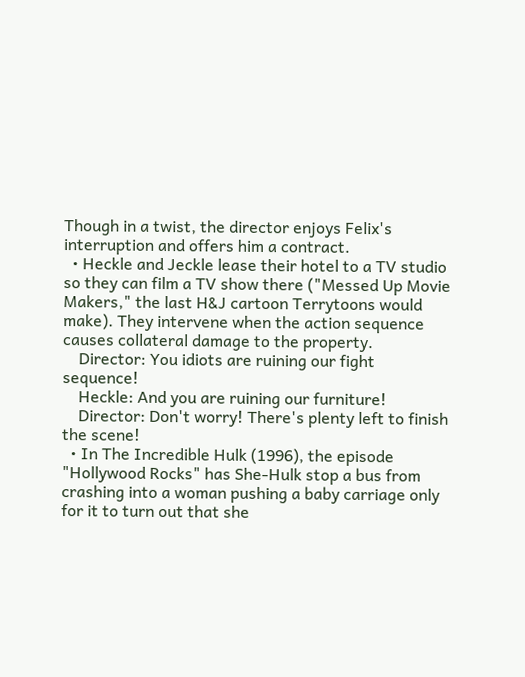Though in a twist, the director enjoys Felix's interruption and offers him a contract.
  • Heckle and Jeckle lease their hotel to a TV studio so they can film a TV show there ("Messed Up Movie Makers," the last H&J cartoon Terrytoons would make). They intervene when the action sequence causes collateral damage to the property.
    Director: You idiots are ruining our fight sequence!
    Heckle: And you are ruining our furniture!
    Director: Don't worry! There's plenty left to finish the scene!
  • In The Incredible Hulk (1996), the episode "Hollywood Rocks" has She-Hulk stop a bus from crashing into a woman pushing a baby carriage only for it to turn out that she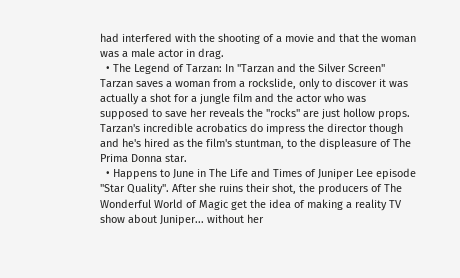had interfered with the shooting of a movie and that the woman was a male actor in drag.
  • The Legend of Tarzan: In "Tarzan and the Silver Screen" Tarzan saves a woman from a rockslide, only to discover it was actually a shot for a jungle film and the actor who was supposed to save her reveals the "rocks" are just hollow props. Tarzan's incredible acrobatics do impress the director though and he's hired as the film's stuntman, to the displeasure of The Prima Donna star.
  • Happens to June in The Life and Times of Juniper Lee episode "Star Quality". After she ruins their shot, the producers of The Wonderful World of Magic get the idea of making a reality TV show about Juniper... without her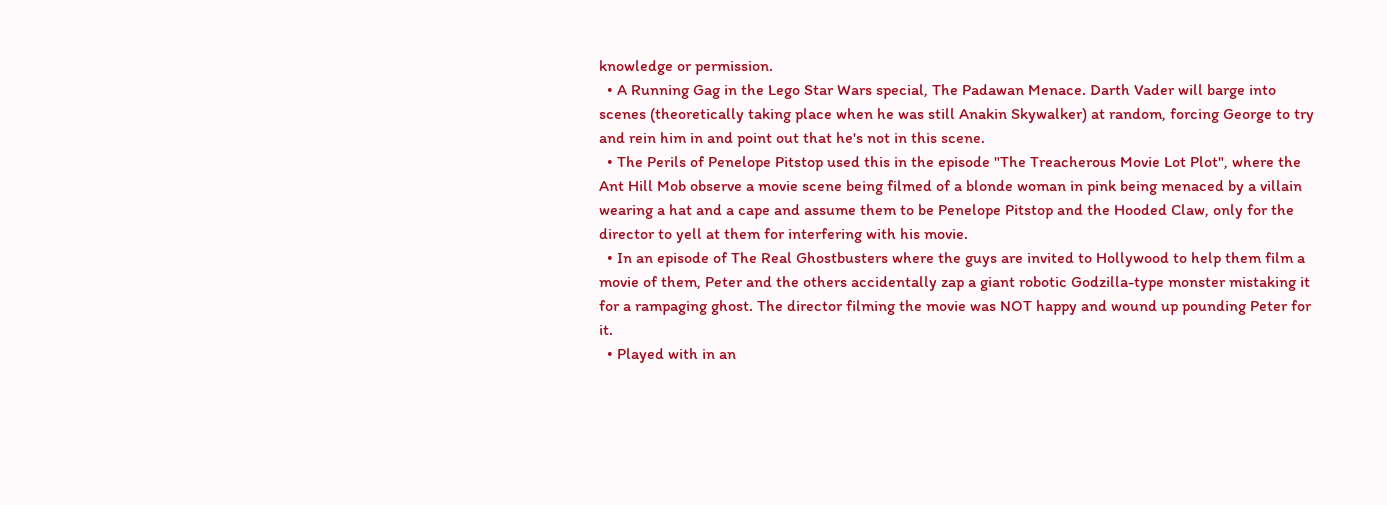knowledge or permission.
  • A Running Gag in the Lego Star Wars special, The Padawan Menace. Darth Vader will barge into scenes (theoretically taking place when he was still Anakin Skywalker) at random, forcing George to try and rein him in and point out that he's not in this scene.
  • The Perils of Penelope Pitstop used this in the episode "The Treacherous Movie Lot Plot", where the Ant Hill Mob observe a movie scene being filmed of a blonde woman in pink being menaced by a villain wearing a hat and a cape and assume them to be Penelope Pitstop and the Hooded Claw, only for the director to yell at them for interfering with his movie.
  • In an episode of The Real Ghostbusters where the guys are invited to Hollywood to help them film a movie of them, Peter and the others accidentally zap a giant robotic Godzilla-type monster mistaking it for a rampaging ghost. The director filming the movie was NOT happy and wound up pounding Peter for it.
  • Played with in an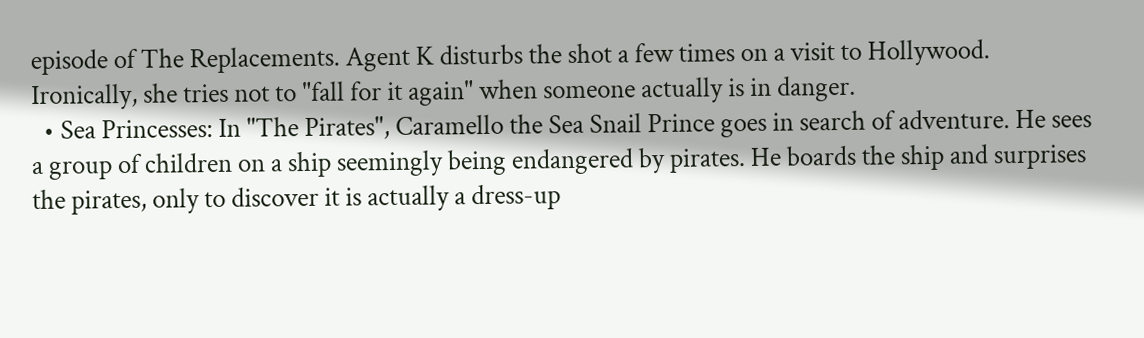episode of The Replacements. Agent K disturbs the shot a few times on a visit to Hollywood. Ironically, she tries not to "fall for it again" when someone actually is in danger.
  • Sea Princesses: In "The Pirates", Caramello the Sea Snail Prince goes in search of adventure. He sees a group of children on a ship seemingly being endangered by pirates. He boards the ship and surprises the pirates, only to discover it is actually a dress-up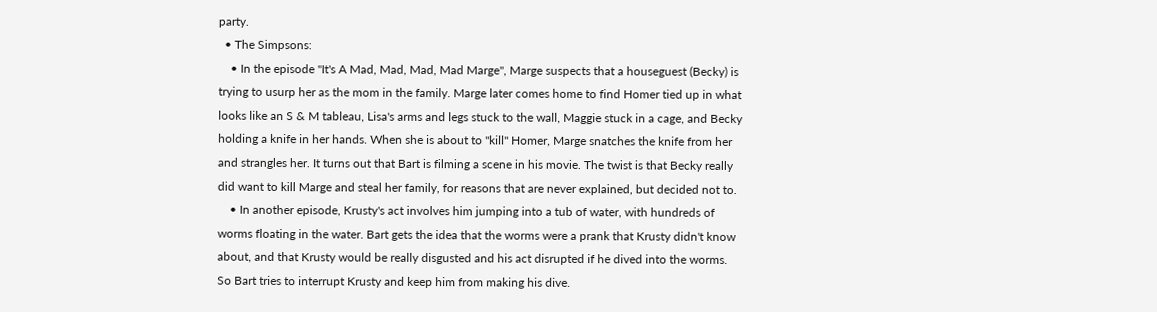party.
  • The Simpsons:
    • In the episode "It's A Mad, Mad, Mad, Mad Marge", Marge suspects that a houseguest (Becky) is trying to usurp her as the mom in the family. Marge later comes home to find Homer tied up in what looks like an S & M tableau, Lisa's arms and legs stuck to the wall, Maggie stuck in a cage, and Becky holding a knife in her hands. When she is about to "kill" Homer, Marge snatches the knife from her and strangles her. It turns out that Bart is filming a scene in his movie. The twist is that Becky really did want to kill Marge and steal her family, for reasons that are never explained, but decided not to.
    • In another episode, Krusty's act involves him jumping into a tub of water, with hundreds of worms floating in the water. Bart gets the idea that the worms were a prank that Krusty didn't know about, and that Krusty would be really disgusted and his act disrupted if he dived into the worms. So Bart tries to interrupt Krusty and keep him from making his dive.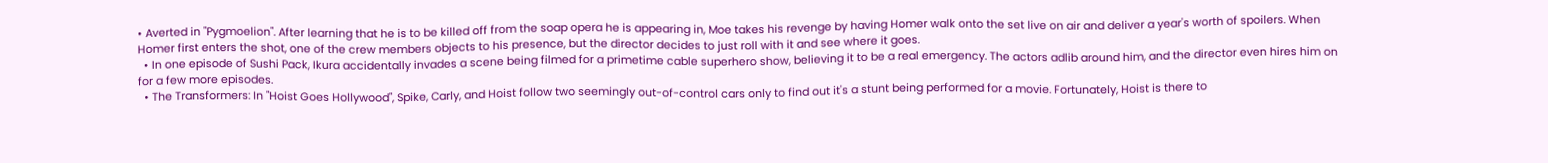• Averted in "Pygmoelion". After learning that he is to be killed off from the soap opera he is appearing in, Moe takes his revenge by having Homer walk onto the set live on air and deliver a year's worth of spoilers. When Homer first enters the shot, one of the crew members objects to his presence, but the director decides to just roll with it and see where it goes.
  • In one episode of Sushi Pack, Ikura accidentally invades a scene being filmed for a primetime cable superhero show, believing it to be a real emergency. The actors adlib around him, and the director even hires him on for a few more episodes.
  • The Transformers: In "Hoist Goes Hollywood", Spike, Carly, and Hoist follow two seemingly out-of-control cars only to find out it's a stunt being performed for a movie. Fortunately, Hoist is there to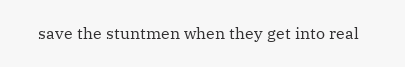save the stuntmen when they get into real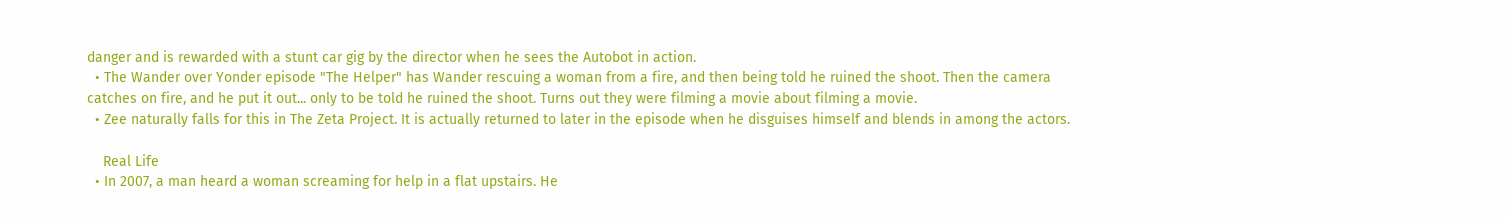danger and is rewarded with a stunt car gig by the director when he sees the Autobot in action.
  • The Wander over Yonder episode "The Helper" has Wander rescuing a woman from a fire, and then being told he ruined the shoot. Then the camera catches on fire, and he put it out... only to be told he ruined the shoot. Turns out they were filming a movie about filming a movie.
  • Zee naturally falls for this in The Zeta Project. It is actually returned to later in the episode when he disguises himself and blends in among the actors.

    Real Life
  • In 2007, a man heard a woman screaming for help in a flat upstairs. He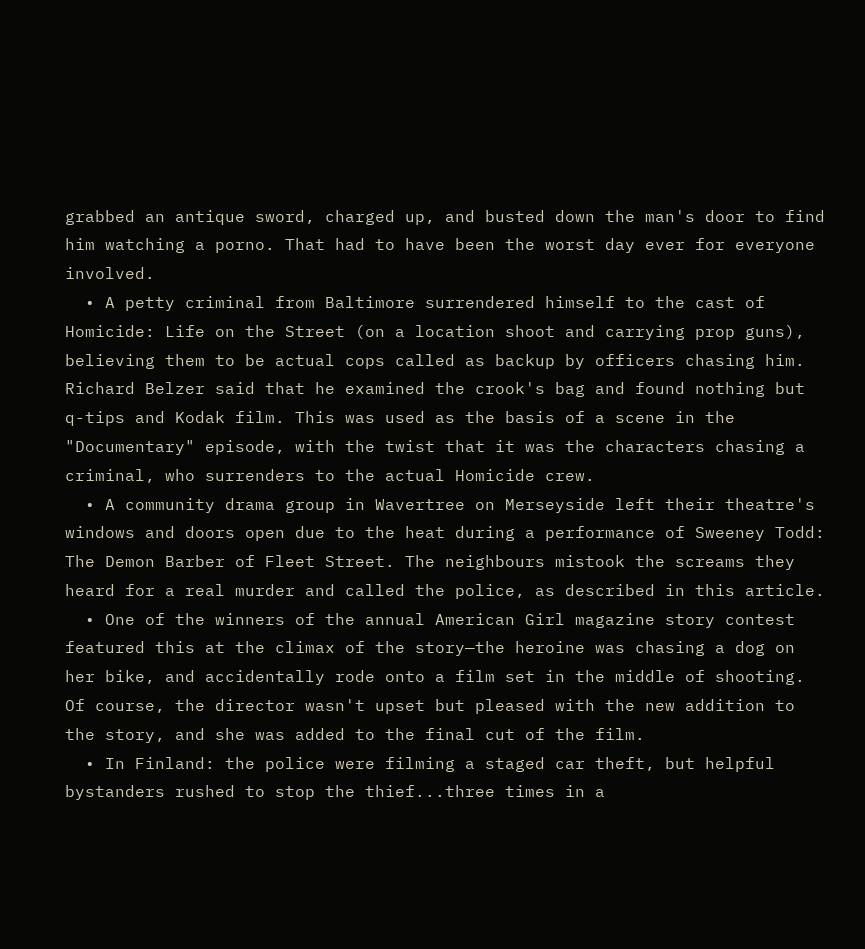grabbed an antique sword, charged up, and busted down the man's door to find him watching a porno. That had to have been the worst day ever for everyone involved.
  • A petty criminal from Baltimore surrendered himself to the cast of Homicide: Life on the Street (on a location shoot and carrying prop guns), believing them to be actual cops called as backup by officers chasing him. Richard Belzer said that he examined the crook's bag and found nothing but q-tips and Kodak film. This was used as the basis of a scene in the "Documentary" episode, with the twist that it was the characters chasing a criminal, who surrenders to the actual Homicide crew.
  • A community drama group in Wavertree on Merseyside left their theatre's windows and doors open due to the heat during a performance of Sweeney Todd: The Demon Barber of Fleet Street. The neighbours mistook the screams they heard for a real murder and called the police, as described in this article.
  • One of the winners of the annual American Girl magazine story contest featured this at the climax of the story—the heroine was chasing a dog on her bike, and accidentally rode onto a film set in the middle of shooting. Of course, the director wasn't upset but pleased with the new addition to the story, and she was added to the final cut of the film.
  • In Finland: the police were filming a staged car theft, but helpful bystanders rushed to stop the thief...three times in a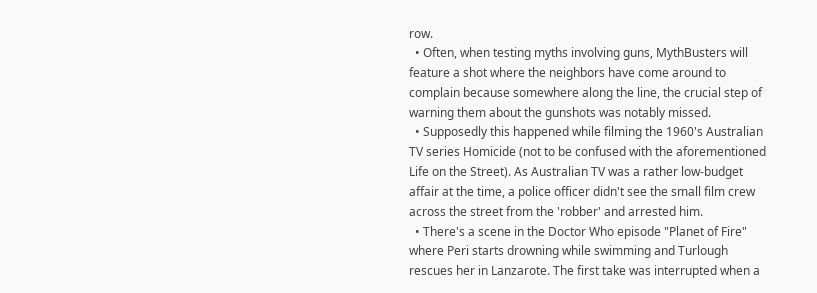row.
  • Often, when testing myths involving guns, MythBusters will feature a shot where the neighbors have come around to complain because somewhere along the line, the crucial step of warning them about the gunshots was notably missed.
  • Supposedly this happened while filming the 1960's Australian TV series Homicide (not to be confused with the aforementioned Life on the Street). As Australian TV was a rather low-budget affair at the time, a police officer didn't see the small film crew across the street from the 'robber' and arrested him.
  • There's a scene in the Doctor Who episode "Planet of Fire" where Peri starts drowning while swimming and Turlough rescues her in Lanzarote. The first take was interrupted when a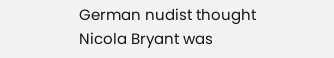German nudist thought Nicola Bryant was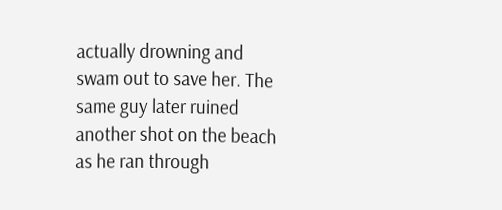actually drowning and swam out to save her. The same guy later ruined another shot on the beach as he ran through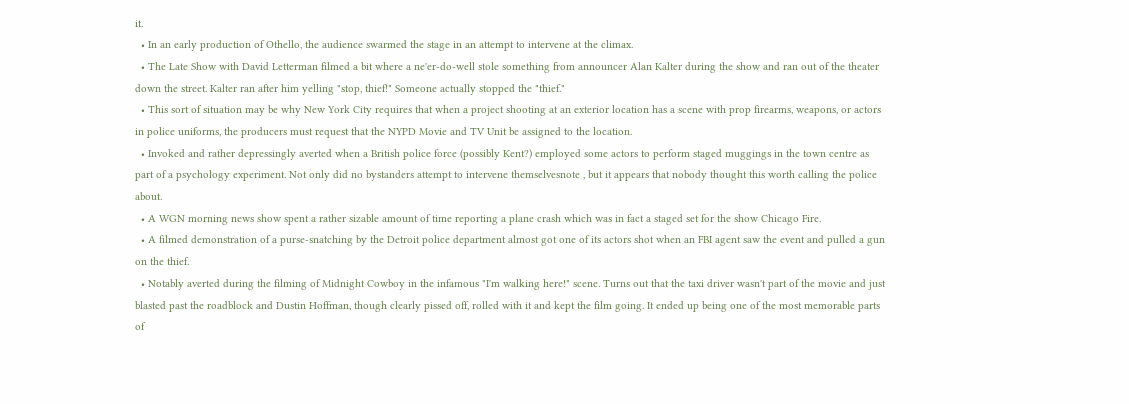it.
  • In an early production of Othello, the audience swarmed the stage in an attempt to intervene at the climax.
  • The Late Show with David Letterman filmed a bit where a ne'er-do-well stole something from announcer Alan Kalter during the show and ran out of the theater down the street. Kalter ran after him yelling "stop, thief!" Someone actually stopped the "thief."
  • This sort of situation may be why New York City requires that when a project shooting at an exterior location has a scene with prop firearms, weapons, or actors in police uniforms, the producers must request that the NYPD Movie and TV Unit be assigned to the location.
  • Invoked and rather depressingly averted when a British police force (possibly Kent?) employed some actors to perform staged muggings in the town centre as part of a psychology experiment. Not only did no bystanders attempt to intervene themselvesnote , but it appears that nobody thought this worth calling the police about.
  • A WGN morning news show spent a rather sizable amount of time reporting a plane crash which was in fact a staged set for the show Chicago Fire.
  • A filmed demonstration of a purse-snatching by the Detroit police department almost got one of its actors shot when an FBI agent saw the event and pulled a gun on the thief.
  • Notably averted during the filming of Midnight Cowboy in the infamous "I'm walking here!" scene. Turns out that the taxi driver wasn't part of the movie and just blasted past the roadblock and Dustin Hoffman, though clearly pissed off, rolled with it and kept the film going. It ended up being one of the most memorable parts of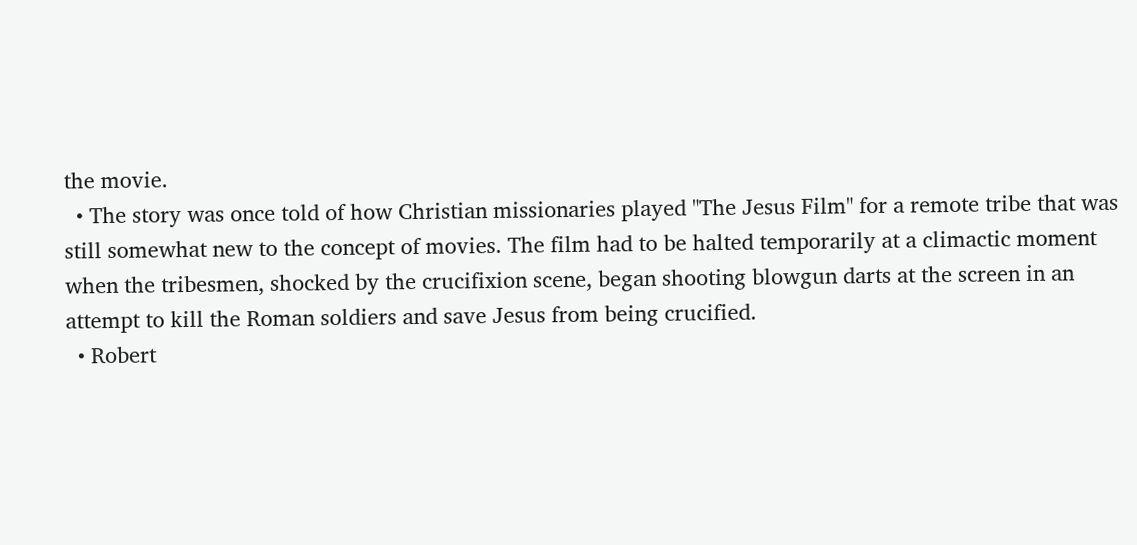the movie.
  • The story was once told of how Christian missionaries played "The Jesus Film" for a remote tribe that was still somewhat new to the concept of movies. The film had to be halted temporarily at a climactic moment when the tribesmen, shocked by the crucifixion scene, began shooting blowgun darts at the screen in an attempt to kill the Roman soldiers and save Jesus from being crucified.
  • Robert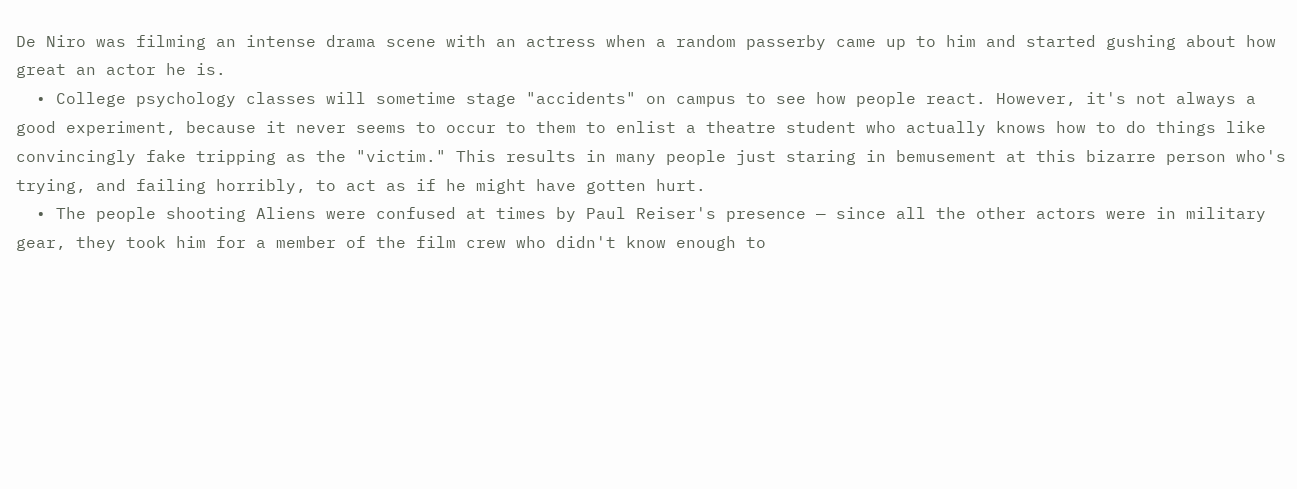De Niro was filming an intense drama scene with an actress when a random passerby came up to him and started gushing about how great an actor he is.
  • College psychology classes will sometime stage "accidents" on campus to see how people react. However, it's not always a good experiment, because it never seems to occur to them to enlist a theatre student who actually knows how to do things like convincingly fake tripping as the "victim." This results in many people just staring in bemusement at this bizarre person who's trying, and failing horribly, to act as if he might have gotten hurt.
  • The people shooting Aliens were confused at times by Paul Reiser's presence — since all the other actors were in military gear, they took him for a member of the film crew who didn't know enough to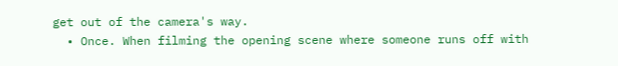get out of the camera's way.
  • Once. When filming the opening scene where someone runs off with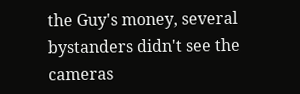the Guy's money, several bystanders didn't see the cameras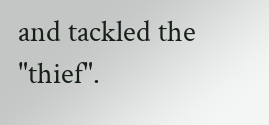and tackled the "thief".